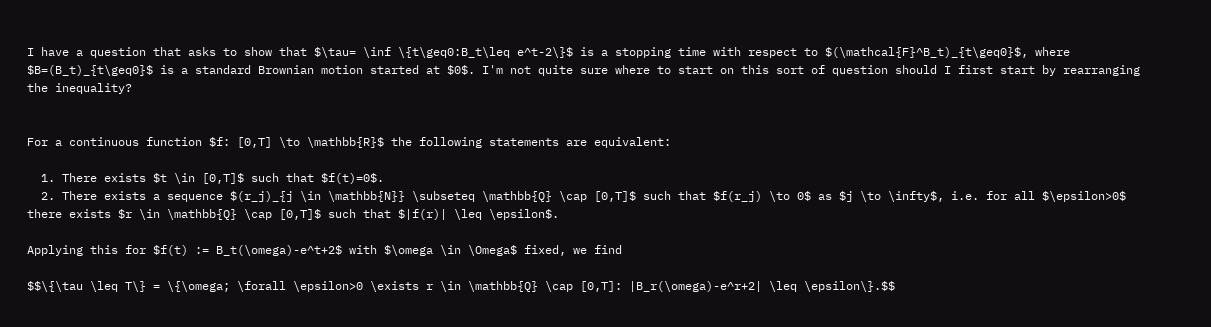I have a question that asks to show that $\tau= \inf \{t\geq0:B_t\leq e^t-2\}$ is a stopping time with respect to $(\mathcal{F}^B_t)_{t\geq0}$, where $B=(B_t)_{t\geq0}$ is a standard Brownian motion started at $0$. I'm not quite sure where to start on this sort of question should I first start by rearranging the inequality?


For a continuous function $f: [0,T] \to \mathbb{R}$ the following statements are equivalent:

  1. There exists $t \in [0,T]$ such that $f(t)=0$.
  2. There exists a sequence $(r_j)_{j \in \mathbb{N}} \subseteq \mathbb{Q} \cap [0,T]$ such that $f(r_j) \to 0$ as $j \to \infty$, i.e. for all $\epsilon>0$ there exists $r \in \mathbb{Q} \cap [0,T]$ such that $|f(r)| \leq \epsilon$.

Applying this for $f(t) := B_t(\omega)-e^t+2$ with $\omega \in \Omega$ fixed, we find

$$\{\tau \leq T\} = \{\omega; \forall \epsilon>0 \exists r \in \mathbb{Q} \cap [0,T]: |B_r(\omega)-e^r+2| \leq \epsilon\}.$$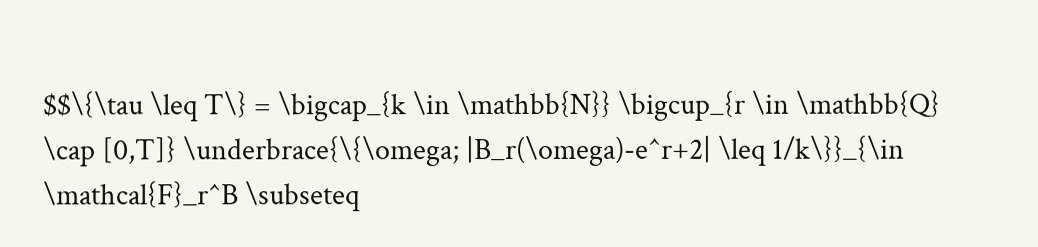$$\{\tau \leq T\} = \bigcap_{k \in \mathbb{N}} \bigcup_{r \in \mathbb{Q} \cap [0,T]} \underbrace{\{\omega; |B_r(\omega)-e^r+2| \leq 1/k\}}_{\in \mathcal{F}_r^B \subseteq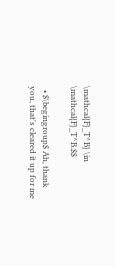\mathcal{F}_T^B} \in \mathcal{F}_T^B.$$

  • $\begingroup$ Ah, thank you, that's cleared it up for me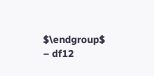$\endgroup$ – df12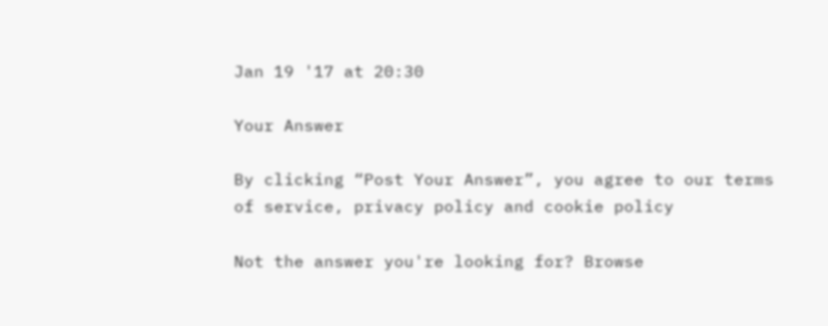Jan 19 '17 at 20:30

Your Answer

By clicking “Post Your Answer”, you agree to our terms of service, privacy policy and cookie policy

Not the answer you're looking for? Browse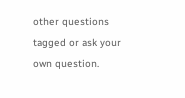other questions tagged or ask your own question.